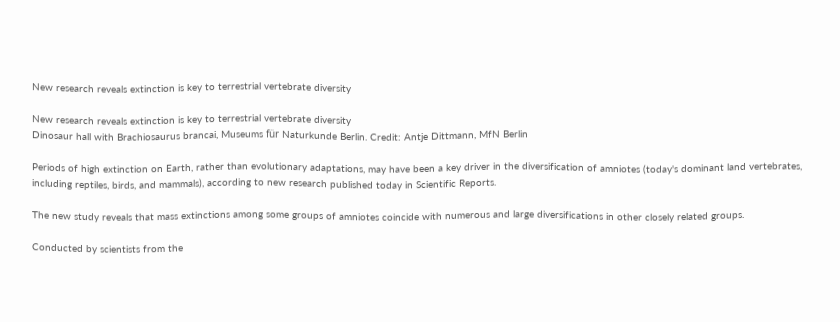New research reveals extinction is key to terrestrial vertebrate diversity

New research reveals extinction is key to terrestrial vertebrate diversity
Dinosaur hall with Brachiosaurus brancai, Museums für Naturkunde Berlin. Credit: Antje Dittmann, MfN Berlin

Periods of high extinction on Earth, rather than evolutionary adaptations, may have been a key driver in the diversification of amniotes (today's dominant land vertebrates, including reptiles, birds, and mammals), according to new research published today in Scientific Reports.

The new study reveals that mass extinctions among some groups of amniotes coincide with numerous and large diversifications in other closely related groups.

Conducted by scientists from the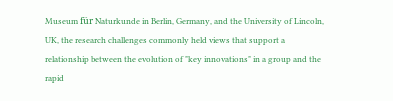Museum für Naturkunde in Berlin, Germany, and the University of Lincoln, UK, the research challenges commonly held views that support a relationship between the evolution of "key innovations" in a group and the rapid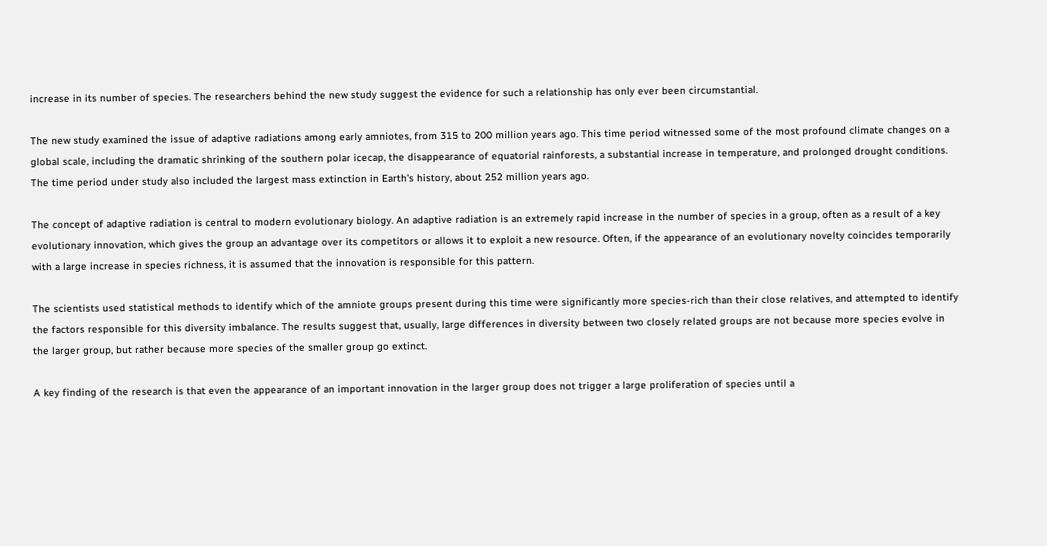increase in its number of species. The researchers behind the new study suggest the evidence for such a relationship has only ever been circumstantial.

The new study examined the issue of adaptive radiations among early amniotes, from 315 to 200 million years ago. This time period witnessed some of the most profound climate changes on a global scale, including the dramatic shrinking of the southern polar icecap, the disappearance of equatorial rainforests, a substantial increase in temperature, and prolonged drought conditions. The time period under study also included the largest mass extinction in Earth's history, about 252 million years ago.

The concept of adaptive radiation is central to modern evolutionary biology. An adaptive radiation is an extremely rapid increase in the number of species in a group, often as a result of a key evolutionary innovation, which gives the group an advantage over its competitors or allows it to exploit a new resource. Often, if the appearance of an evolutionary novelty coincides temporarily with a large increase in species richness, it is assumed that the innovation is responsible for this pattern.

The scientists used statistical methods to identify which of the amniote groups present during this time were significantly more species-rich than their close relatives, and attempted to identify the factors responsible for this diversity imbalance. The results suggest that, usually, large differences in diversity between two closely related groups are not because more species evolve in the larger group, but rather because more species of the smaller group go extinct.

A key finding of the research is that even the appearance of an important innovation in the larger group does not trigger a large proliferation of species until a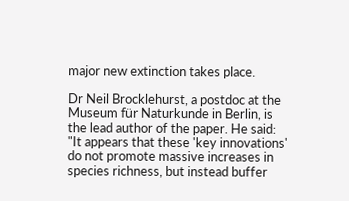major new extinction takes place.

Dr Neil Brocklehurst, a postdoc at the Museum für Naturkunde in Berlin, is the lead author of the paper. He said: "It appears that these 'key innovations' do not promote massive increases in species richness, but instead buffer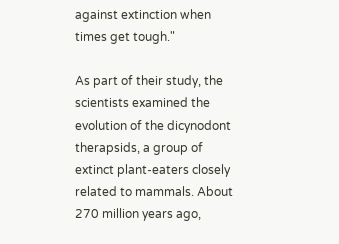against extinction when times get tough."

As part of their study, the scientists examined the evolution of the dicynodont therapsids, a group of extinct plant-eaters closely related to mammals. About 270 million years ago,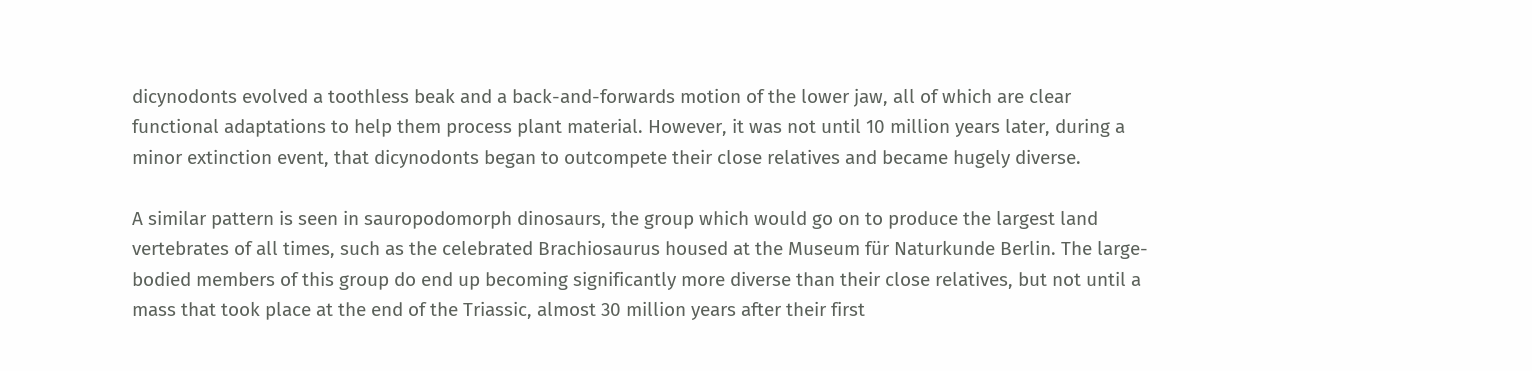dicynodonts evolved a toothless beak and a back-and-forwards motion of the lower jaw, all of which are clear functional adaptations to help them process plant material. However, it was not until 10 million years later, during a minor extinction event, that dicynodonts began to outcompete their close relatives and became hugely diverse.

A similar pattern is seen in sauropodomorph dinosaurs, the group which would go on to produce the largest land vertebrates of all times, such as the celebrated Brachiosaurus housed at the Museum für Naturkunde Berlin. The large-bodied members of this group do end up becoming significantly more diverse than their close relatives, but not until a mass that took place at the end of the Triassic, almost 30 million years after their first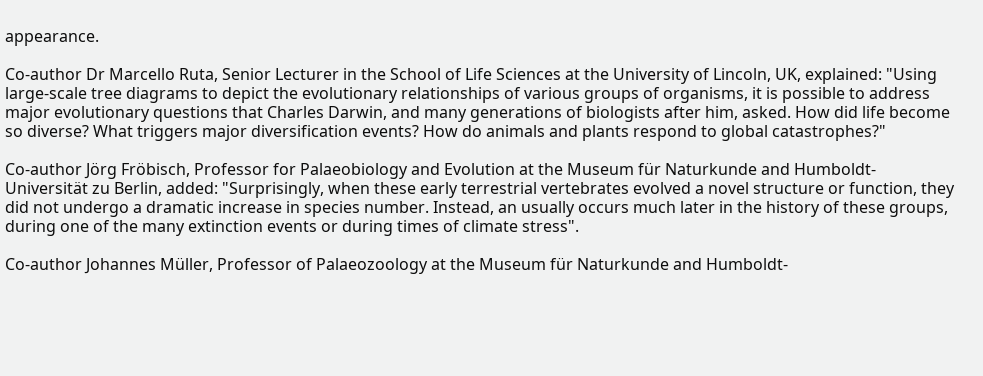appearance.

Co-author Dr Marcello Ruta, Senior Lecturer in the School of Life Sciences at the University of Lincoln, UK, explained: "Using large-scale tree diagrams to depict the evolutionary relationships of various groups of organisms, it is possible to address major evolutionary questions that Charles Darwin, and many generations of biologists after him, asked. How did life become so diverse? What triggers major diversification events? How do animals and plants respond to global catastrophes?"

Co-author Jörg Fröbisch, Professor for Palaeobiology and Evolution at the Museum für Naturkunde and Humboldt-Universität zu Berlin, added: "Surprisingly, when these early terrestrial vertebrates evolved a novel structure or function, they did not undergo a dramatic increase in species number. Instead, an usually occurs much later in the history of these groups, during one of the many extinction events or during times of climate stress".

Co-author Johannes Müller, Professor of Palaeozoology at the Museum für Naturkunde and Humboldt-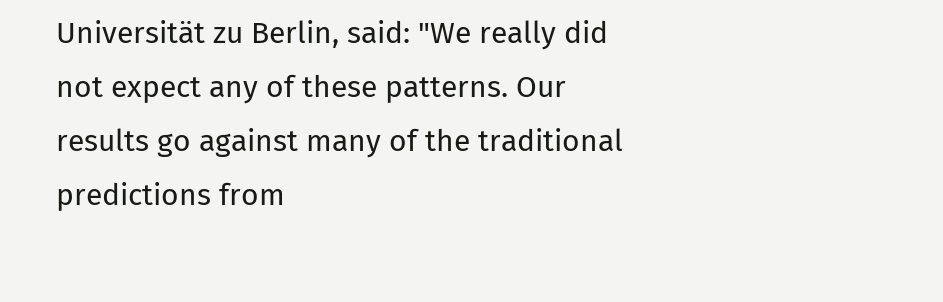Universität zu Berlin, said: "We really did not expect any of these patterns. Our results go against many of the traditional predictions from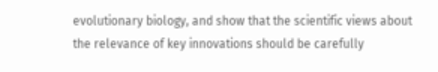evolutionary biology, and show that the scientific views about the relevance of key innovations should be carefully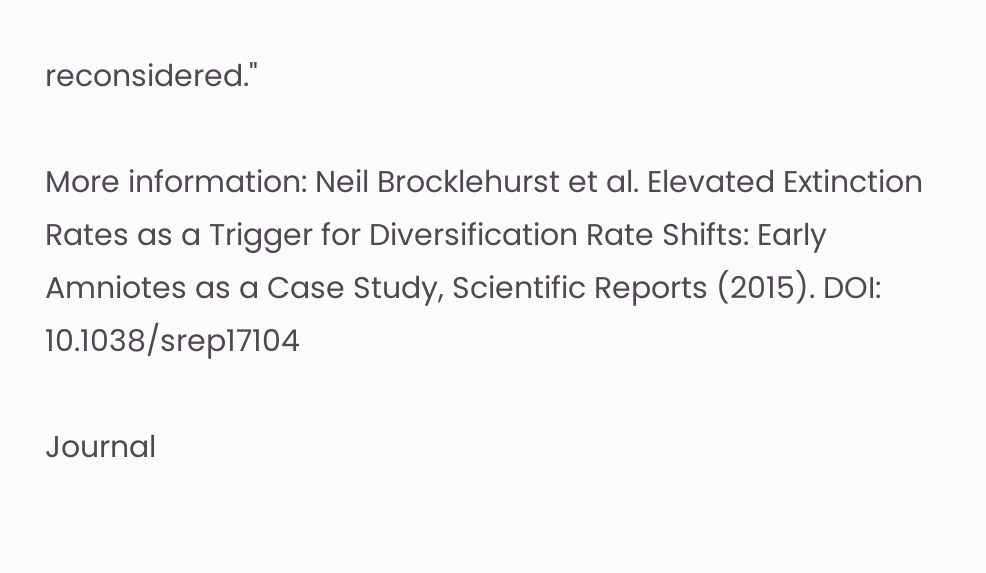reconsidered."

More information: Neil Brocklehurst et al. Elevated Extinction Rates as a Trigger for Diversification Rate Shifts: Early Amniotes as a Case Study, Scientific Reports (2015). DOI: 10.1038/srep17104

Journal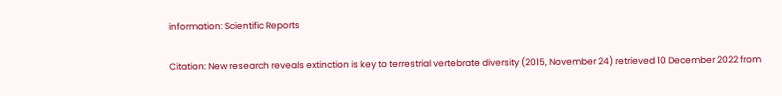information: Scientific Reports

Citation: New research reveals extinction is key to terrestrial vertebrate diversity (2015, November 24) retrieved 10 December 2022 from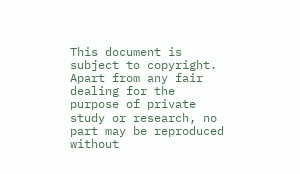This document is subject to copyright. Apart from any fair dealing for the purpose of private study or research, no part may be reproduced without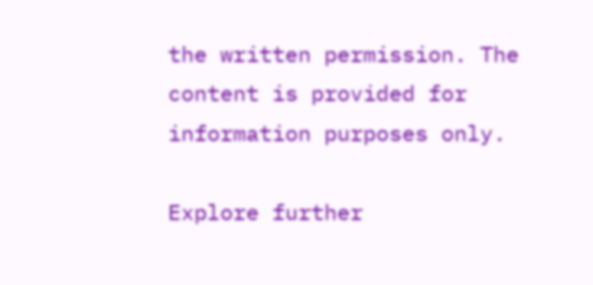the written permission. The content is provided for information purposes only.

Explore further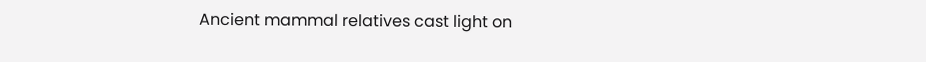Ancient mammal relatives cast light on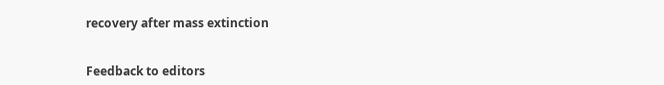recovery after mass extinction


Feedback to editors